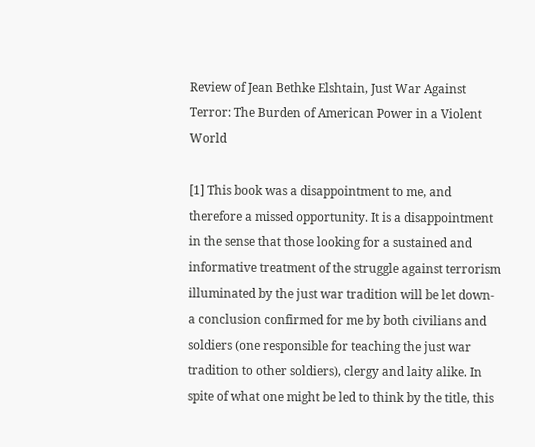Review of Jean Bethke Elshtain, Just War Against Terror: The Burden of American Power in a Violent World

[1] This book was a disappointment to me, and therefore a missed opportunity. It is a disappointment in the sense that those looking for a sustained and informative treatment of the struggle against terrorism illuminated by the just war tradition will be let down- a conclusion confirmed for me by both civilians and soldiers (one responsible for teaching the just war tradition to other soldiers), clergy and laity alike. In spite of what one might be led to think by the title, this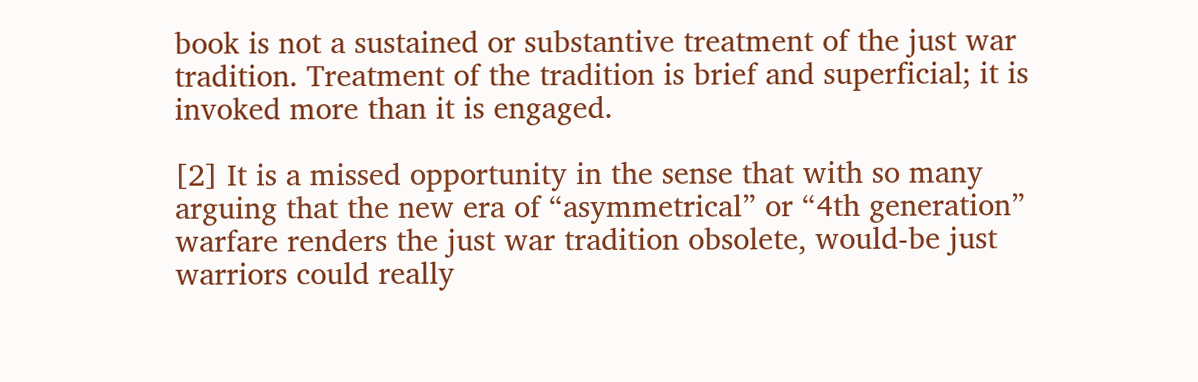book is not a sustained or substantive treatment of the just war tradition. Treatment of the tradition is brief and superficial; it is invoked more than it is engaged.

[2] It is a missed opportunity in the sense that with so many arguing that the new era of “asymmetrical” or “4th generation” warfare renders the just war tradition obsolete, would-be just warriors could really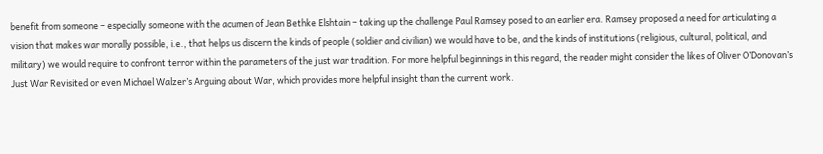benefit from someone – especially someone with the acumen of Jean Bethke Elshtain – taking up the challenge Paul Ramsey posed to an earlier era. Ramsey proposed a need for articulating a vision that makes war morally possible, i.e., that helps us discern the kinds of people (soldier and civilian) we would have to be, and the kinds of institutions (religious, cultural, political, and military) we would require to confront terror within the parameters of the just war tradition. For more helpful beginnings in this regard, the reader might consider the likes of Oliver O’Donovan’s Just War Revisited or even Michael Walzer’s Arguing about War, which provides more helpful insight than the current work.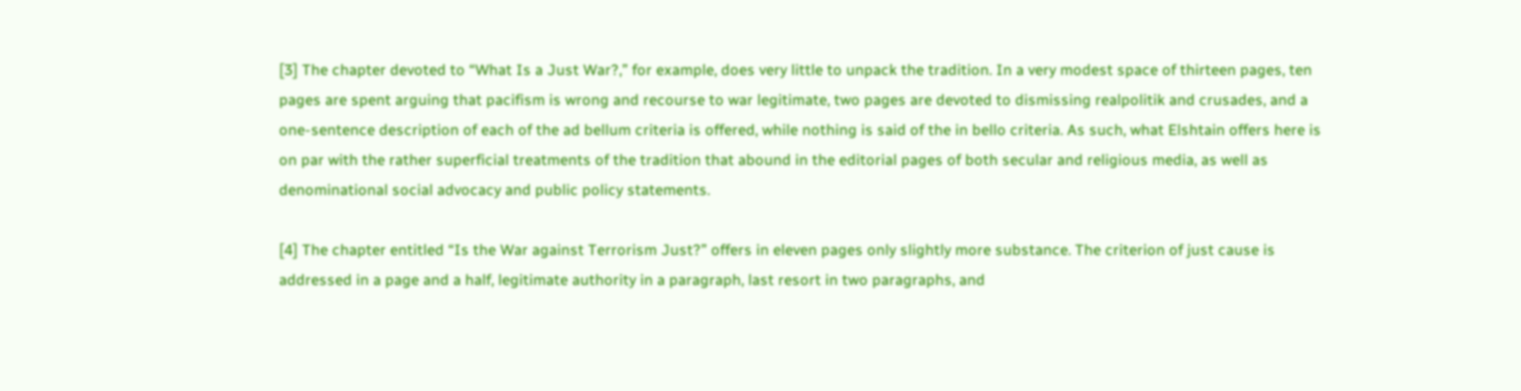[3] The chapter devoted to “What Is a Just War?,” for example, does very little to unpack the tradition. In a very modest space of thirteen pages, ten pages are spent arguing that pacifism is wrong and recourse to war legitimate, two pages are devoted to dismissing realpolitik and crusades, and a one-sentence description of each of the ad bellum criteria is offered, while nothing is said of the in bello criteria. As such, what Elshtain offers here is on par with the rather superficial treatments of the tradition that abound in the editorial pages of both secular and religious media, as well as denominational social advocacy and public policy statements.

[4] The chapter entitled “Is the War against Terrorism Just?” offers in eleven pages only slightly more substance. The criterion of just cause is addressed in a page and a half, legitimate authority in a paragraph, last resort in two paragraphs, and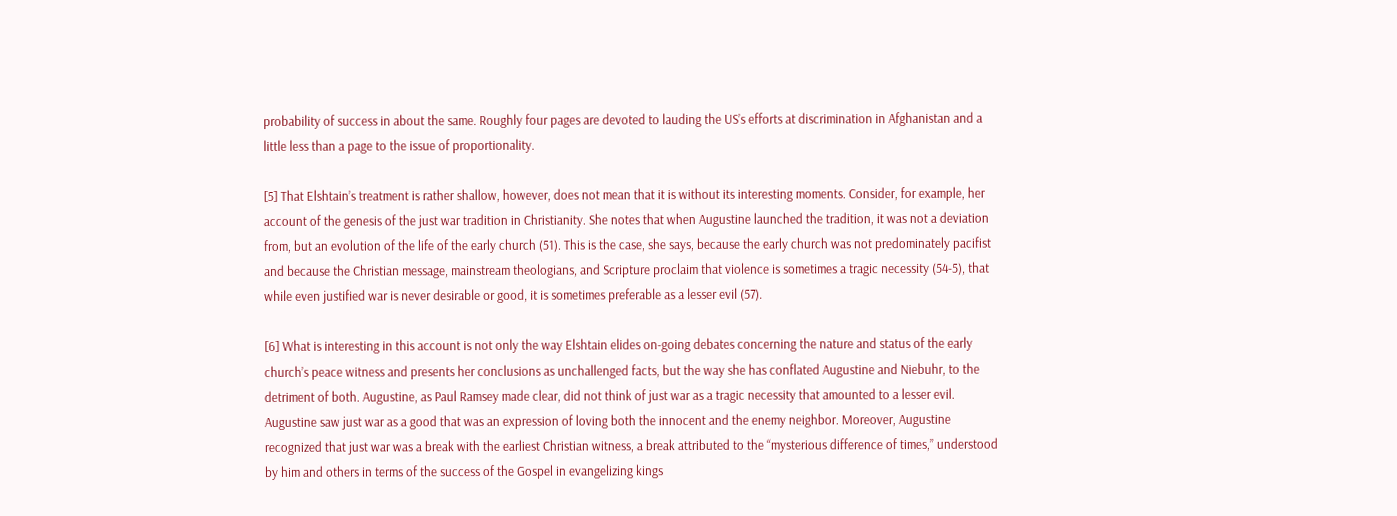probability of success in about the same. Roughly four pages are devoted to lauding the US’s efforts at discrimination in Afghanistan and a little less than a page to the issue of proportionality.

[5] That Elshtain’s treatment is rather shallow, however, does not mean that it is without its interesting moments. Consider, for example, her account of the genesis of the just war tradition in Christianity. She notes that when Augustine launched the tradition, it was not a deviation from, but an evolution of the life of the early church (51). This is the case, she says, because the early church was not predominately pacifist and because the Christian message, mainstream theologians, and Scripture proclaim that violence is sometimes a tragic necessity (54-5), that while even justified war is never desirable or good, it is sometimes preferable as a lesser evil (57).

[6] What is interesting in this account is not only the way Elshtain elides on-going debates concerning the nature and status of the early church’s peace witness and presents her conclusions as unchallenged facts, but the way she has conflated Augustine and Niebuhr, to the detriment of both. Augustine, as Paul Ramsey made clear, did not think of just war as a tragic necessity that amounted to a lesser evil. Augustine saw just war as a good that was an expression of loving both the innocent and the enemy neighbor. Moreover, Augustine recognized that just war was a break with the earliest Christian witness, a break attributed to the “mysterious difference of times,” understood by him and others in terms of the success of the Gospel in evangelizing kings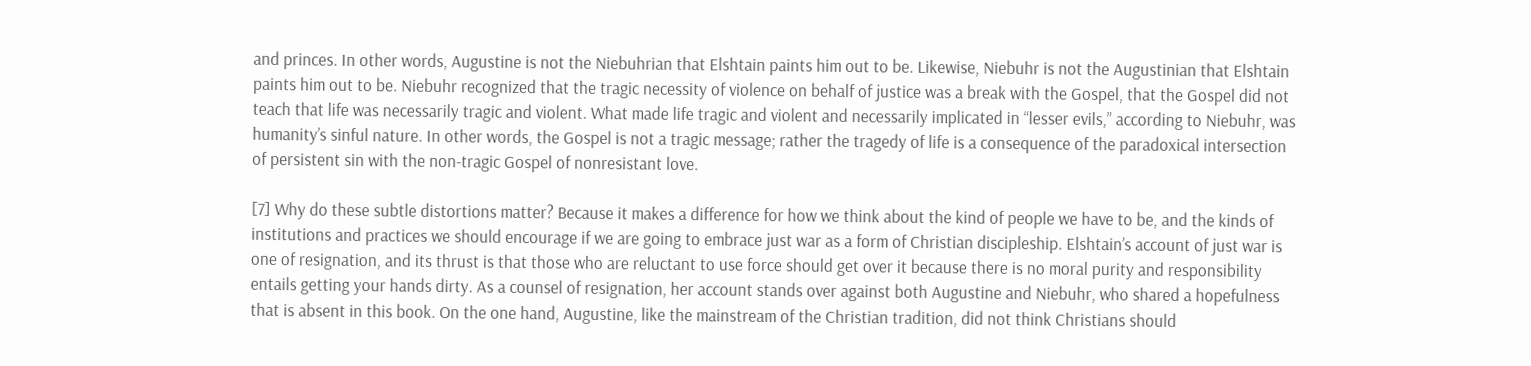and princes. In other words, Augustine is not the Niebuhrian that Elshtain paints him out to be. Likewise, Niebuhr is not the Augustinian that Elshtain paints him out to be. Niebuhr recognized that the tragic necessity of violence on behalf of justice was a break with the Gospel, that the Gospel did not teach that life was necessarily tragic and violent. What made life tragic and violent and necessarily implicated in “lesser evils,” according to Niebuhr, was humanity’s sinful nature. In other words, the Gospel is not a tragic message; rather the tragedy of life is a consequence of the paradoxical intersection of persistent sin with the non-tragic Gospel of nonresistant love.

[7] Why do these subtle distortions matter? Because it makes a difference for how we think about the kind of people we have to be, and the kinds of institutions and practices we should encourage if we are going to embrace just war as a form of Christian discipleship. Elshtain’s account of just war is one of resignation, and its thrust is that those who are reluctant to use force should get over it because there is no moral purity and responsibility entails getting your hands dirty. As a counsel of resignation, her account stands over against both Augustine and Niebuhr, who shared a hopefulness that is absent in this book. On the one hand, Augustine, like the mainstream of the Christian tradition, did not think Christians should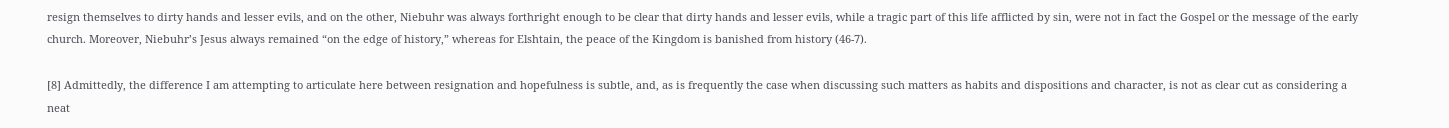resign themselves to dirty hands and lesser evils, and on the other, Niebuhr was always forthright enough to be clear that dirty hands and lesser evils, while a tragic part of this life afflicted by sin, were not in fact the Gospel or the message of the early church. Moreover, Niebuhr’s Jesus always remained “on the edge of history,” whereas for Elshtain, the peace of the Kingdom is banished from history (46-7).

[8] Admittedly, the difference I am attempting to articulate here between resignation and hopefulness is subtle, and, as is frequently the case when discussing such matters as habits and dispositions and character, is not as clear cut as considering a neat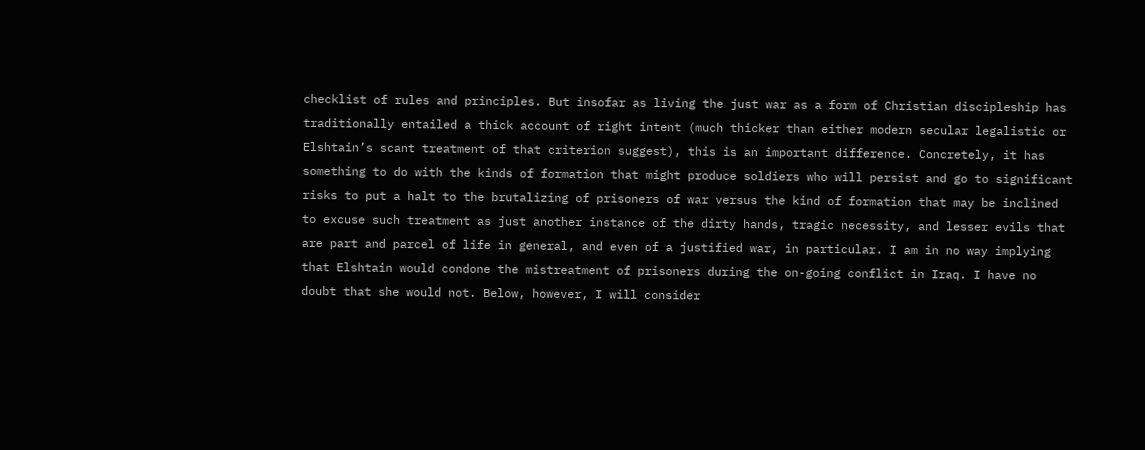checklist of rules and principles. But insofar as living the just war as a form of Christian discipleship has traditionally entailed a thick account of right intent (much thicker than either modern secular legalistic or Elshtain’s scant treatment of that criterion suggest), this is an important difference. Concretely, it has something to do with the kinds of formation that might produce soldiers who will persist and go to significant risks to put a halt to the brutalizing of prisoners of war versus the kind of formation that may be inclined to excuse such treatment as just another instance of the dirty hands, tragic necessity, and lesser evils that are part and parcel of life in general, and even of a justified war, in particular. I am in no way implying that Elshtain would condone the mistreatment of prisoners during the on-going conflict in Iraq. I have no doubt that she would not. Below, however, I will consider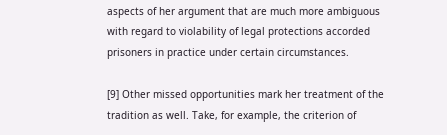aspects of her argument that are much more ambiguous with regard to violability of legal protections accorded prisoners in practice under certain circumstances.

[9] Other missed opportunities mark her treatment of the tradition as well. Take, for example, the criterion of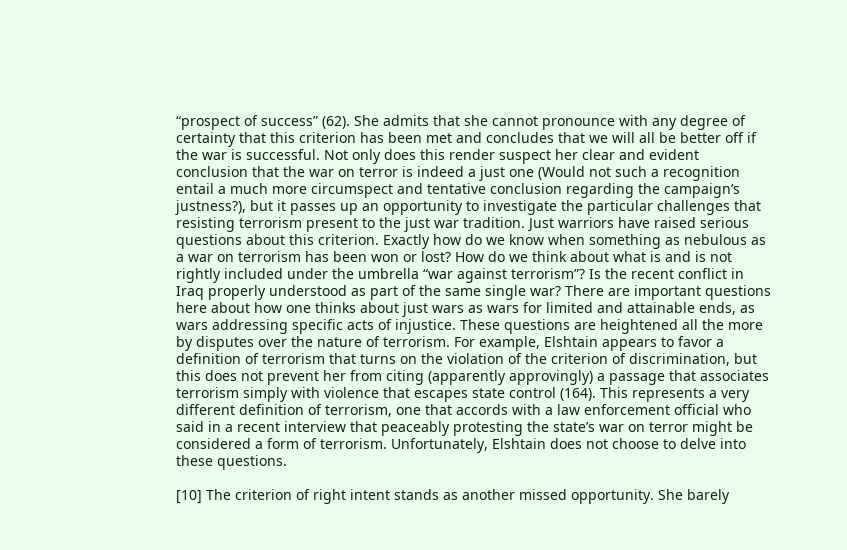“prospect of success” (62). She admits that she cannot pronounce with any degree of certainty that this criterion has been met and concludes that we will all be better off if the war is successful. Not only does this render suspect her clear and evident conclusion that the war on terror is indeed a just one (Would not such a recognition entail a much more circumspect and tentative conclusion regarding the campaign’s justness?), but it passes up an opportunity to investigate the particular challenges that resisting terrorism present to the just war tradition. Just warriors have raised serious questions about this criterion. Exactly how do we know when something as nebulous as a war on terrorism has been won or lost? How do we think about what is and is not rightly included under the umbrella “war against terrorism”? Is the recent conflict in Iraq properly understood as part of the same single war? There are important questions here about how one thinks about just wars as wars for limited and attainable ends, as wars addressing specific acts of injustice. These questions are heightened all the more by disputes over the nature of terrorism. For example, Elshtain appears to favor a definition of terrorism that turns on the violation of the criterion of discrimination, but this does not prevent her from citing (apparently approvingly) a passage that associates terrorism simply with violence that escapes state control (164). This represents a very different definition of terrorism, one that accords with a law enforcement official who said in a recent interview that peaceably protesting the state’s war on terror might be considered a form of terrorism. Unfortunately, Elshtain does not choose to delve into these questions.

[10] The criterion of right intent stands as another missed opportunity. She barely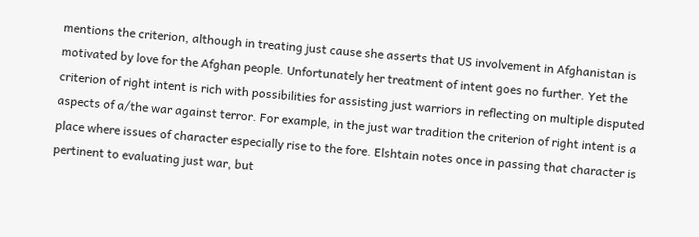mentions the criterion, although in treating just cause she asserts that US involvement in Afghanistan is motivated by love for the Afghan people. Unfortunately her treatment of intent goes no further. Yet the criterion of right intent is rich with possibilities for assisting just warriors in reflecting on multiple disputed aspects of a/the war against terror. For example, in the just war tradition the criterion of right intent is a place where issues of character especially rise to the fore. Elshtain notes once in passing that character is pertinent to evaluating just war, but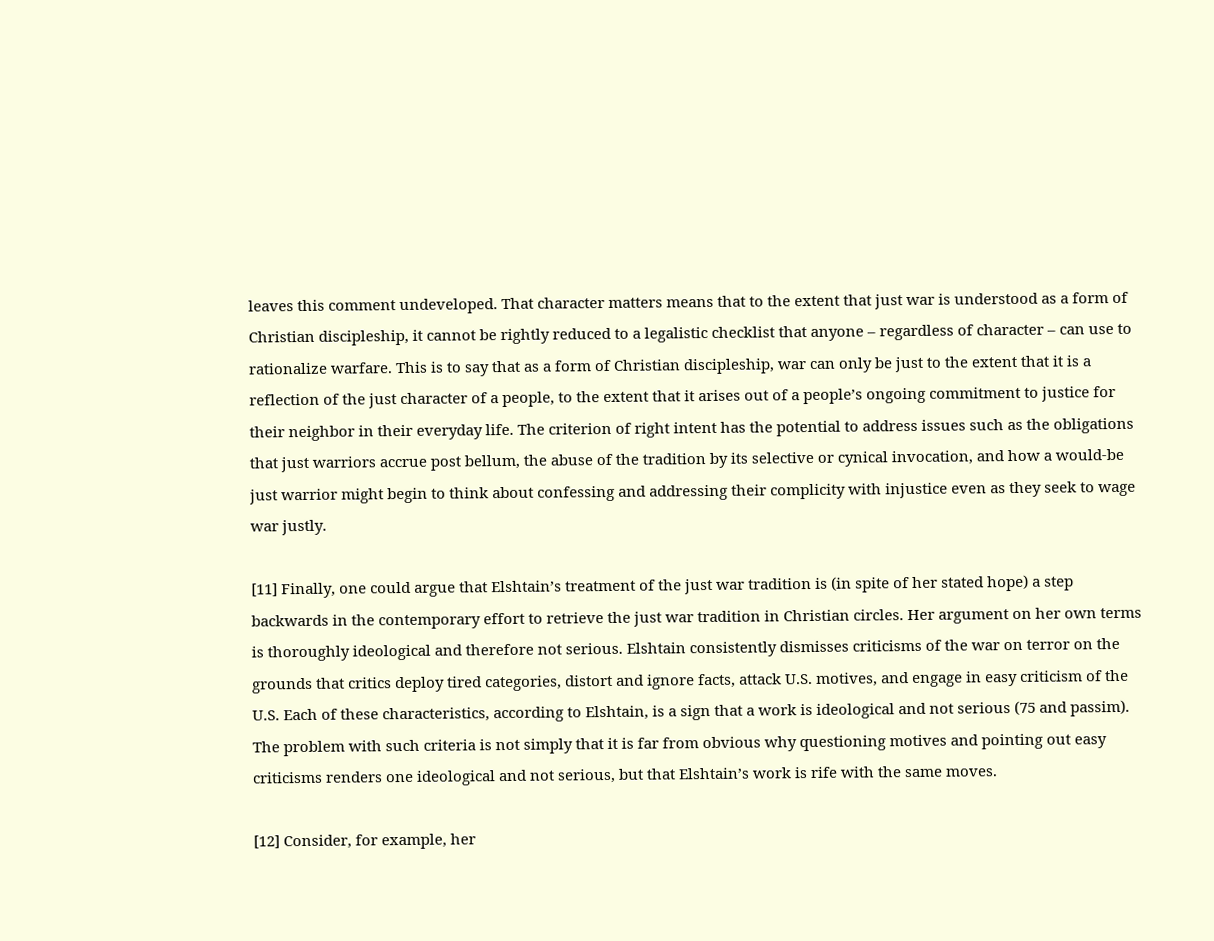leaves this comment undeveloped. That character matters means that to the extent that just war is understood as a form of Christian discipleship, it cannot be rightly reduced to a legalistic checklist that anyone – regardless of character – can use to rationalize warfare. This is to say that as a form of Christian discipleship, war can only be just to the extent that it is a reflection of the just character of a people, to the extent that it arises out of a people’s ongoing commitment to justice for their neighbor in their everyday life. The criterion of right intent has the potential to address issues such as the obligations that just warriors accrue post bellum, the abuse of the tradition by its selective or cynical invocation, and how a would-be just warrior might begin to think about confessing and addressing their complicity with injustice even as they seek to wage war justly.

[11] Finally, one could argue that Elshtain’s treatment of the just war tradition is (in spite of her stated hope) a step backwards in the contemporary effort to retrieve the just war tradition in Christian circles. Her argument on her own terms is thoroughly ideological and therefore not serious. Elshtain consistently dismisses criticisms of the war on terror on the grounds that critics deploy tired categories, distort and ignore facts, attack U.S. motives, and engage in easy criticism of the U.S. Each of these characteristics, according to Elshtain, is a sign that a work is ideological and not serious (75 and passim). The problem with such criteria is not simply that it is far from obvious why questioning motives and pointing out easy criticisms renders one ideological and not serious, but that Elshtain’s work is rife with the same moves.

[12] Consider, for example, her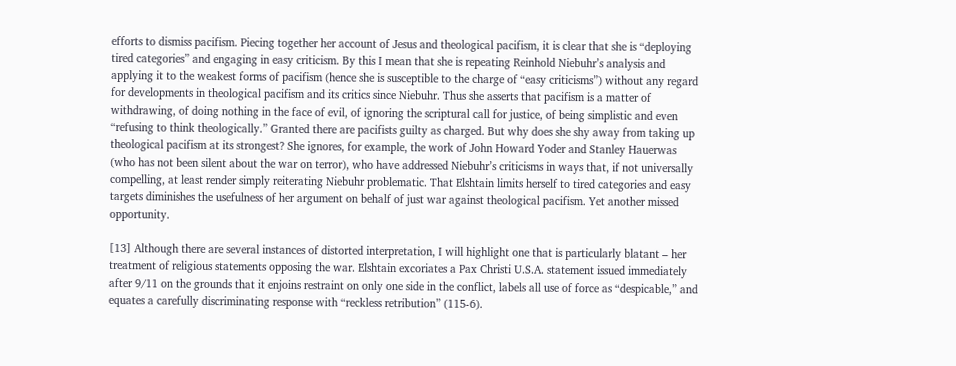efforts to dismiss pacifism. Piecing together her account of Jesus and theological pacifism, it is clear that she is “deploying tired categories” and engaging in easy criticism. By this I mean that she is repeating Reinhold Niebuhr’s analysis and applying it to the weakest forms of pacifism (hence she is susceptible to the charge of “easy criticisms”) without any regard for developments in theological pacifism and its critics since Niebuhr. Thus she asserts that pacifism is a matter of withdrawing, of doing nothing in the face of evil, of ignoring the scriptural call for justice, of being simplistic and even “refusing to think theologically.” Granted there are pacifists guilty as charged. But why does she shy away from taking up theological pacifism at its strongest? She ignores, for example, the work of John Howard Yoder and Stanley Hauerwas (who has not been silent about the war on terror), who have addressed Niebuhr’s criticisms in ways that, if not universally compelling, at least render simply reiterating Niebuhr problematic. That Elshtain limits herself to tired categories and easy targets diminishes the usefulness of her argument on behalf of just war against theological pacifism. Yet another missed opportunity.

[13] Although there are several instances of distorted interpretation, I will highlight one that is particularly blatant – her treatment of religious statements opposing the war. Elshtain excoriates a Pax Christi U.S.A. statement issued immediately after 9/11 on the grounds that it enjoins restraint on only one side in the conflict, labels all use of force as “despicable,” and equates a carefully discriminating response with “reckless retribution” (115-6).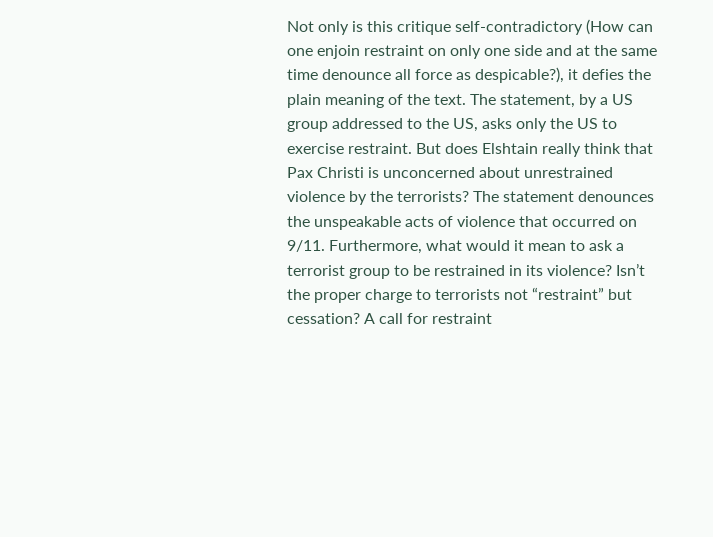Not only is this critique self-contradictory (How can one enjoin restraint on only one side and at the same time denounce all force as despicable?), it defies the plain meaning of the text. The statement, by a US group addressed to the US, asks only the US to exercise restraint. But does Elshtain really think that Pax Christi is unconcerned about unrestrained violence by the terrorists? The statement denounces the unspeakable acts of violence that occurred on 9/11. Furthermore, what would it mean to ask a terrorist group to be restrained in its violence? Isn’t the proper charge to terrorists not “restraint” but cessation? A call for restraint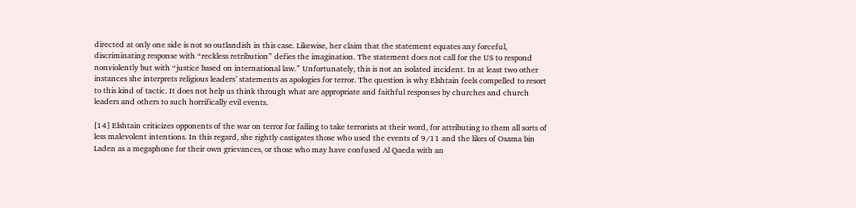directed at only one side is not so outlandish in this case. Likewise, her claim that the statement equates any forceful, discriminating response with “reckless retribution” defies the imagination. The statement does not call for the US to respond nonviolently but with “justice based on international law.” Unfortunately, this is not an isolated incident. In at least two other instances she interprets religious leaders’ statements as apologies for terror. The question is why Elshtain feels compelled to resort to this kind of tactic. It does not help us think through what are appropriate and faithful responses by churches and church leaders and others to such horrifically evil events.

[14] Elshtain criticizes opponents of the war on terror for failing to take terrorists at their word, for attributing to them all sorts of less malevolent intentions. In this regard, she rightly castigates those who used the events of 9/11 and the likes of Osama bin Laden as a megaphone for their own grievances, or those who may have confused Al Qaeda with an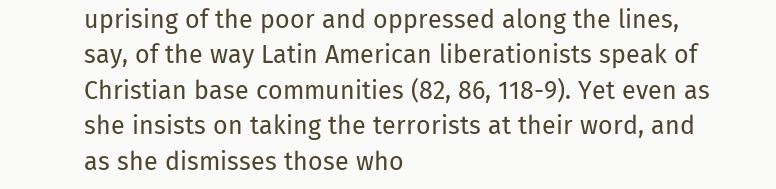uprising of the poor and oppressed along the lines, say, of the way Latin American liberationists speak of Christian base communities (82, 86, 118-9). Yet even as she insists on taking the terrorists at their word, and as she dismisses those who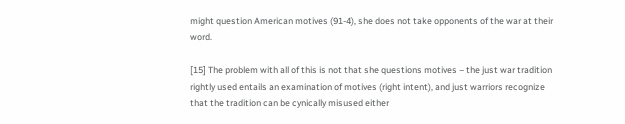might question American motives (91-4), she does not take opponents of the war at their word.

[15] The problem with all of this is not that she questions motives – the just war tradition rightly used entails an examination of motives (right intent), and just warriors recognize that the tradition can be cynically misused either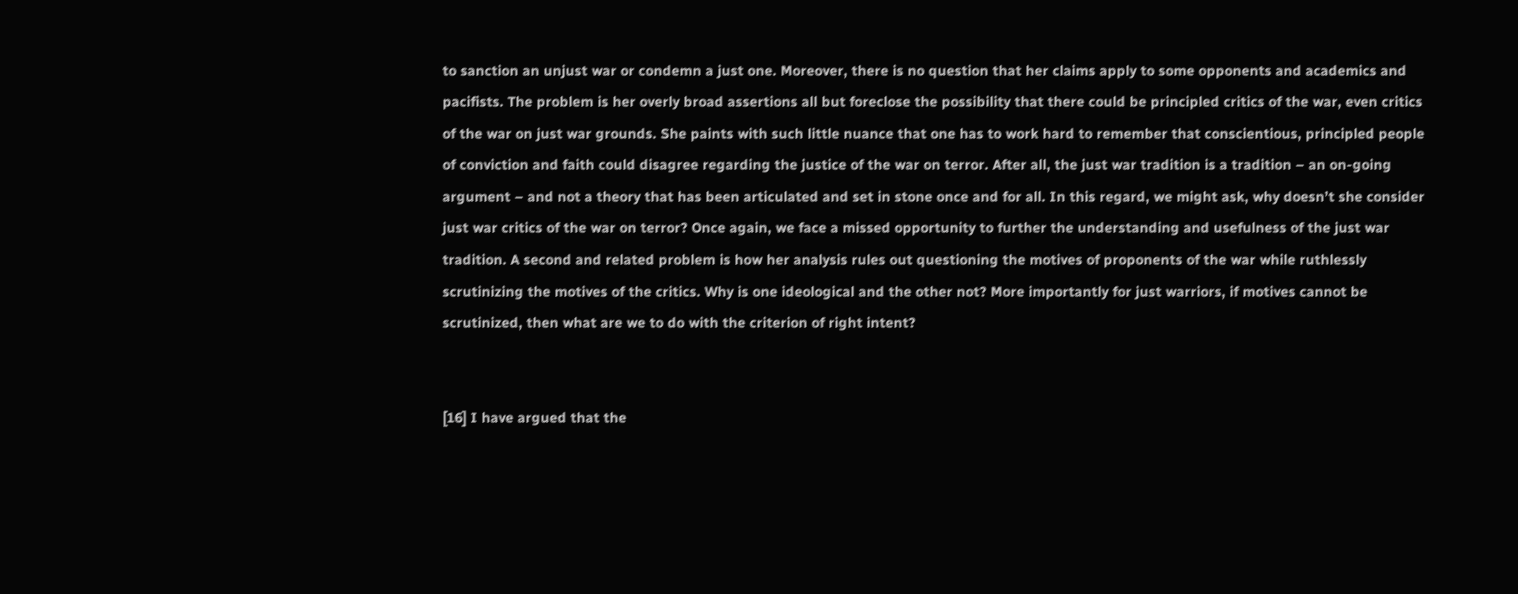to sanction an unjust war or condemn a just one. Moreover, there is no question that her claims apply to some opponents and academics and pacifists. The problem is her overly broad assertions all but foreclose the possibility that there could be principled critics of the war, even critics of the war on just war grounds. She paints with such little nuance that one has to work hard to remember that conscientious, principled people of conviction and faith could disagree regarding the justice of the war on terror. After all, the just war tradition is a tradition – an on-going argument – and not a theory that has been articulated and set in stone once and for all. In this regard, we might ask, why doesn’t she consider just war critics of the war on terror? Once again, we face a missed opportunity to further the understanding and usefulness of the just war tradition. A second and related problem is how her analysis rules out questioning the motives of proponents of the war while ruthlessly scrutinizing the motives of the critics. Why is one ideological and the other not? More importantly for just warriors, if motives cannot be scrutinized, then what are we to do with the criterion of right intent?


[16] I have argued that the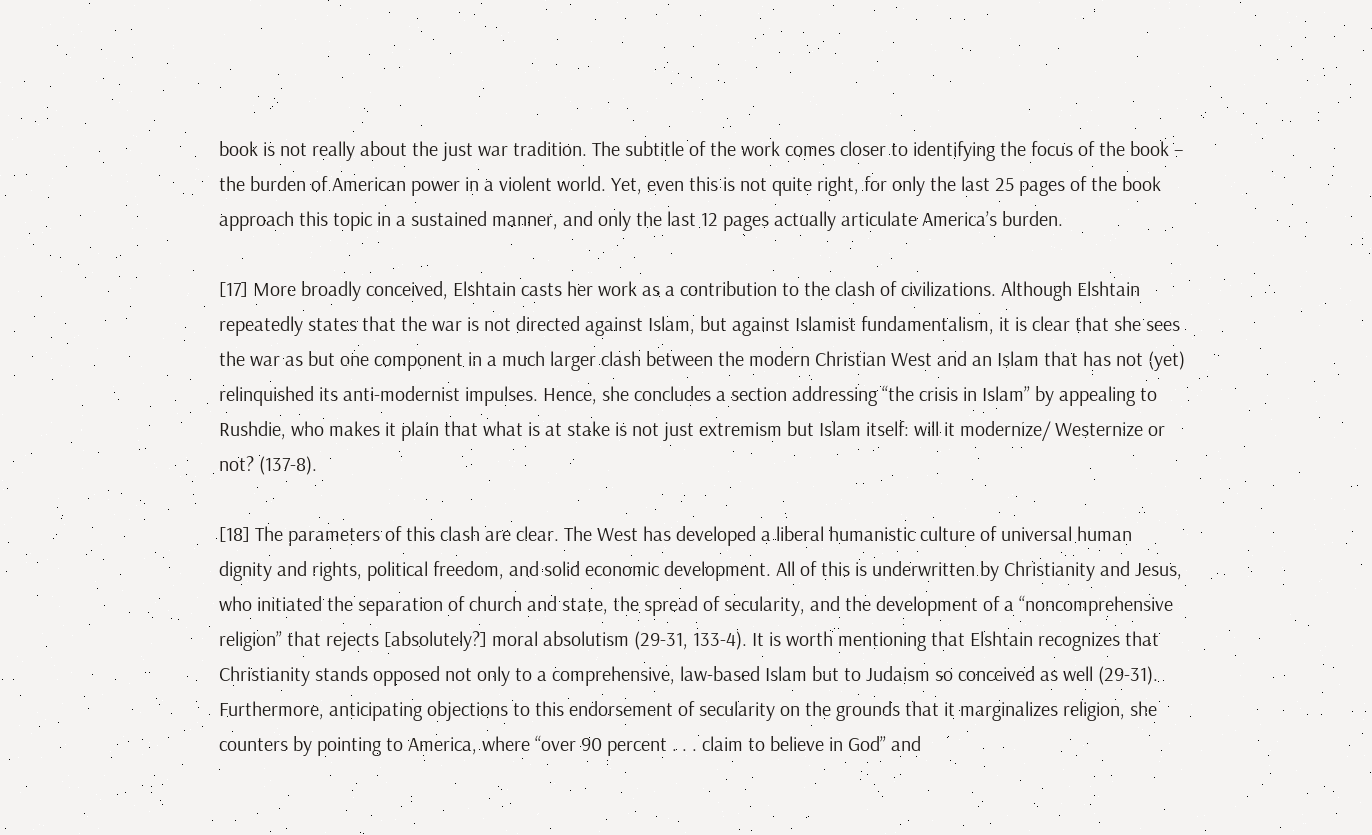book is not really about the just war tradition. The subtitle of the work comes closer to identifying the focus of the book – the burden of American power in a violent world. Yet, even this is not quite right, for only the last 25 pages of the book approach this topic in a sustained manner, and only the last 12 pages actually articulate America’s burden.

[17] More broadly conceived, Elshtain casts her work as a contribution to the clash of civilizations. Although Elshtain repeatedly states that the war is not directed against Islam, but against Islamist fundamentalism, it is clear that she sees the war as but one component in a much larger clash between the modern Christian West and an Islam that has not (yet) relinquished its anti-modernist impulses. Hence, she concludes a section addressing “the crisis in Islam” by appealing to Rushdie, who makes it plain that what is at stake is not just extremism but Islam itself: will it modernize/ Westernize or not? (137-8).

[18] The parameters of this clash are clear. The West has developed a liberal humanistic culture of universal human dignity and rights, political freedom, and solid economic development. All of this is underwritten by Christianity and Jesus, who initiated the separation of church and state, the spread of secularity, and the development of a “noncomprehensive religion” that rejects [absolutely?] moral absolutism (29-31, 133-4). It is worth mentioning that Elshtain recognizes that Christianity stands opposed not only to a comprehensive, law-based Islam but to Judaism so conceived as well (29-31). Furthermore, anticipating objections to this endorsement of secularity on the grounds that it marginalizes religion, she counters by pointing to America, where “over 90 percent . . . claim to believe in God” and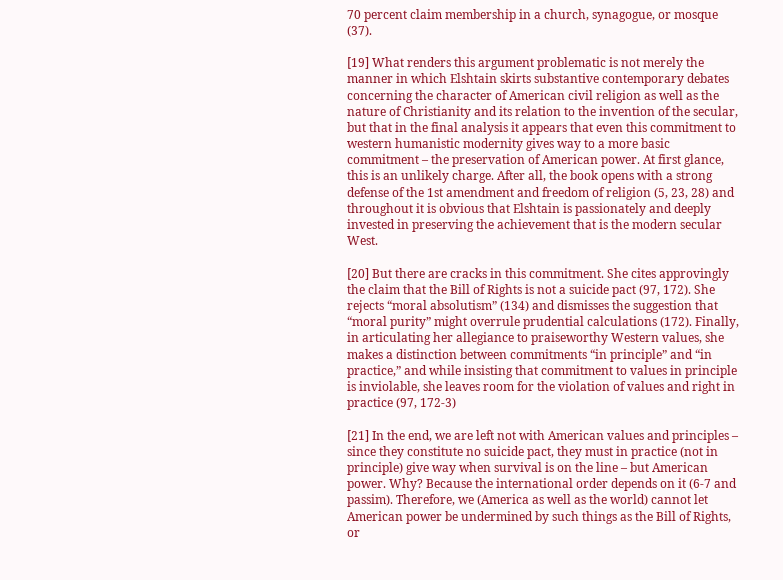70 percent claim membership in a church, synagogue, or mosque (37).

[19] What renders this argument problematic is not merely the manner in which Elshtain skirts substantive contemporary debates concerning the character of American civil religion as well as the nature of Christianity and its relation to the invention of the secular, but that in the final analysis it appears that even this commitment to western humanistic modernity gives way to a more basic commitment – the preservation of American power. At first glance, this is an unlikely charge. After all, the book opens with a strong defense of the 1st amendment and freedom of religion (5, 23, 28) and throughout it is obvious that Elshtain is passionately and deeply invested in preserving the achievement that is the modern secular West.

[20] But there are cracks in this commitment. She cites approvingly the claim that the Bill of Rights is not a suicide pact (97, 172). She rejects “moral absolutism” (134) and dismisses the suggestion that “moral purity” might overrule prudential calculations (172). Finally, in articulating her allegiance to praiseworthy Western values, she makes a distinction between commitments “in principle” and “in practice,” and while insisting that commitment to values in principle is inviolable, she leaves room for the violation of values and right in practice (97, 172-3)

[21] In the end, we are left not with American values and principles – since they constitute no suicide pact, they must in practice (not in principle) give way when survival is on the line – but American power. Why? Because the international order depends on it (6-7 and passim). Therefore, we (America as well as the world) cannot let American power be undermined by such things as the Bill of Rights, or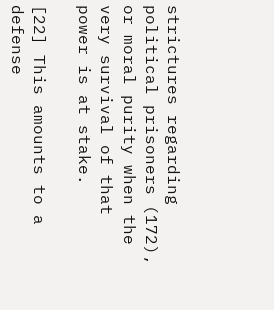strictures regarding political prisoners (172), or moral purity when the very survival of that power is at stake.

[22] This amounts to a defense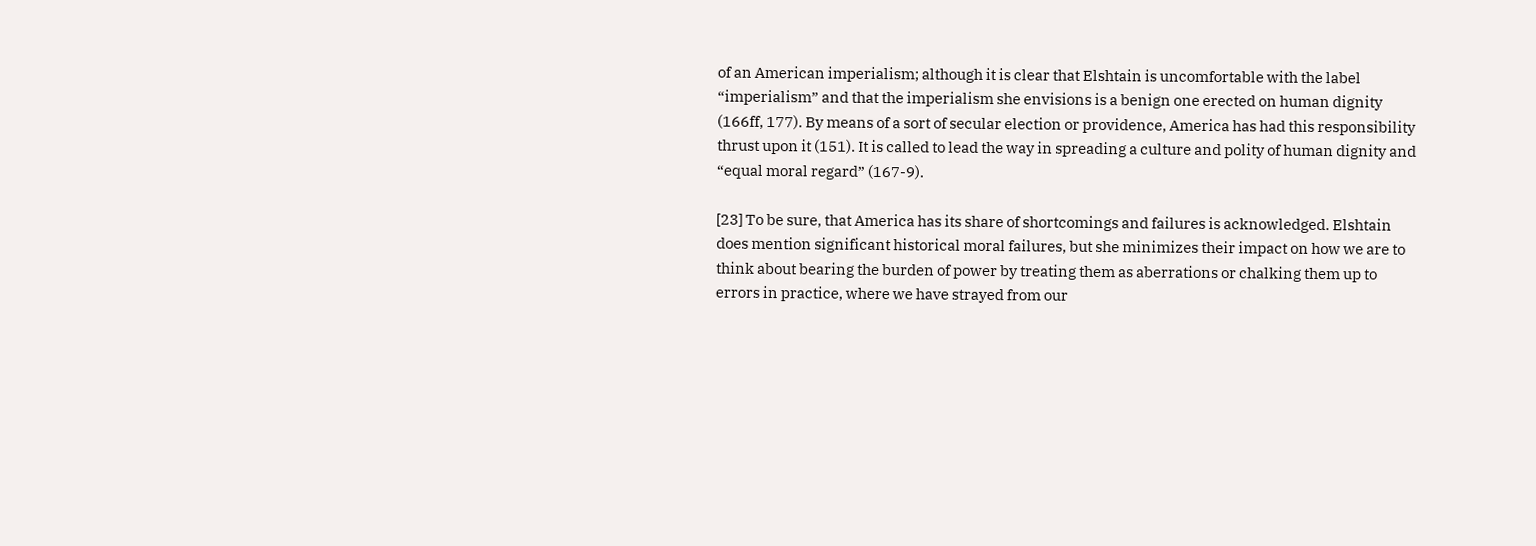of an American imperialism; although it is clear that Elshtain is uncomfortable with the label “imperialism” and that the imperialism she envisions is a benign one erected on human dignity (166ff, 177). By means of a sort of secular election or providence, America has had this responsibility thrust upon it (151). It is called to lead the way in spreading a culture and polity of human dignity and “equal moral regard” (167-9).

[23] To be sure, that America has its share of shortcomings and failures is acknowledged. Elshtain does mention significant historical moral failures, but she minimizes their impact on how we are to think about bearing the burden of power by treating them as aberrations or chalking them up to errors in practice, where we have strayed from our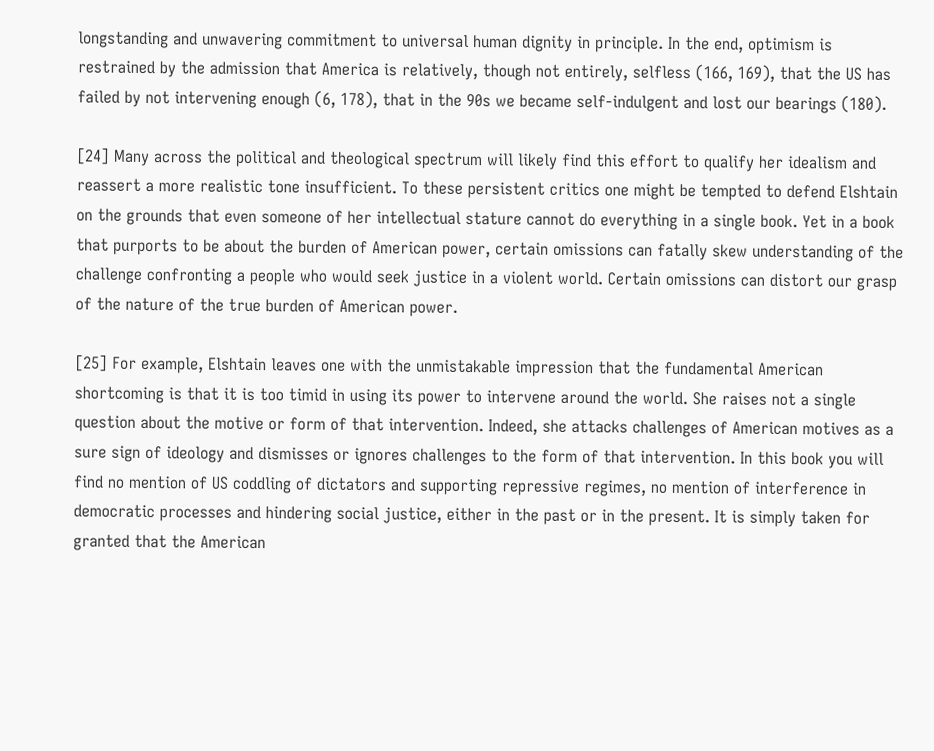longstanding and unwavering commitment to universal human dignity in principle. In the end, optimism is restrained by the admission that America is relatively, though not entirely, selfless (166, 169), that the US has failed by not intervening enough (6, 178), that in the 90s we became self-indulgent and lost our bearings (180).

[24] Many across the political and theological spectrum will likely find this effort to qualify her idealism and reassert a more realistic tone insufficient. To these persistent critics one might be tempted to defend Elshtain on the grounds that even someone of her intellectual stature cannot do everything in a single book. Yet in a book that purports to be about the burden of American power, certain omissions can fatally skew understanding of the challenge confronting a people who would seek justice in a violent world. Certain omissions can distort our grasp of the nature of the true burden of American power.

[25] For example, Elshtain leaves one with the unmistakable impression that the fundamental American shortcoming is that it is too timid in using its power to intervene around the world. She raises not a single question about the motive or form of that intervention. Indeed, she attacks challenges of American motives as a sure sign of ideology and dismisses or ignores challenges to the form of that intervention. In this book you will find no mention of US coddling of dictators and supporting repressive regimes, no mention of interference in democratic processes and hindering social justice, either in the past or in the present. It is simply taken for granted that the American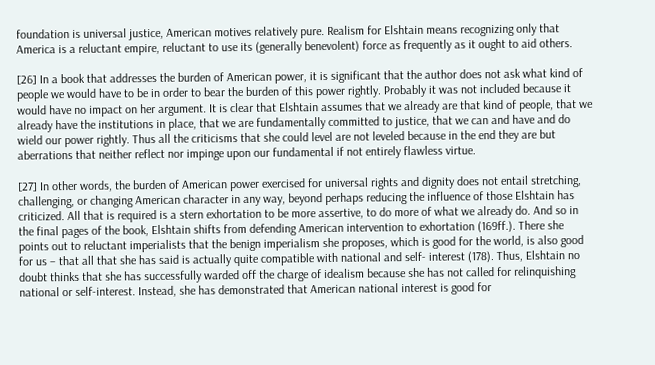foundation is universal justice, American motives relatively pure. Realism for Elshtain means recognizing only that America is a reluctant empire, reluctant to use its (generally benevolent) force as frequently as it ought to aid others.

[26] In a book that addresses the burden of American power, it is significant that the author does not ask what kind of people we would have to be in order to bear the burden of this power rightly. Probably it was not included because it would have no impact on her argument. It is clear that Elshtain assumes that we already are that kind of people, that we already have the institutions in place, that we are fundamentally committed to justice, that we can and have and do wield our power rightly. Thus all the criticisms that she could level are not leveled because in the end they are but aberrations that neither reflect nor impinge upon our fundamental if not entirely flawless virtue.

[27] In other words, the burden of American power exercised for universal rights and dignity does not entail stretching, challenging, or changing American character in any way, beyond perhaps reducing the influence of those Elshtain has criticized. All that is required is a stern exhortation to be more assertive, to do more of what we already do. And so in the final pages of the book, Elshtain shifts from defending American intervention to exhortation (169ff.). There she points out to reluctant imperialists that the benign imperialism she proposes, which is good for the world, is also good for us – that all that she has said is actually quite compatible with national and self- interest (178). Thus, Elshtain no doubt thinks that she has successfully warded off the charge of idealism because she has not called for relinquishing national or self-interest. Instead, she has demonstrated that American national interest is good for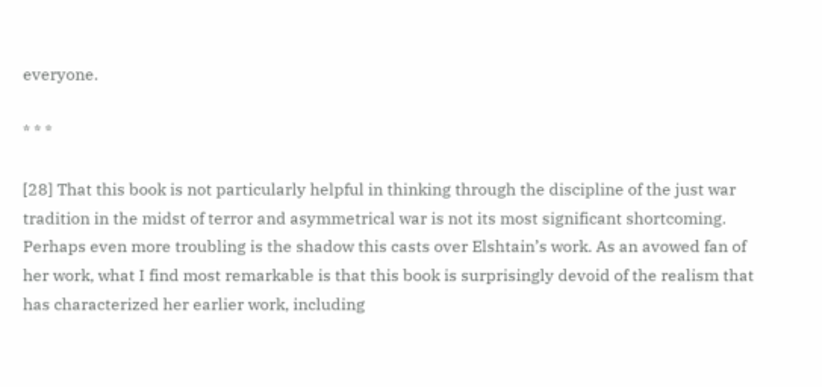everyone.

* * *

[28] That this book is not particularly helpful in thinking through the discipline of the just war tradition in the midst of terror and asymmetrical war is not its most significant shortcoming. Perhaps even more troubling is the shadow this casts over Elshtain’s work. As an avowed fan of her work, what I find most remarkable is that this book is surprisingly devoid of the realism that has characterized her earlier work, including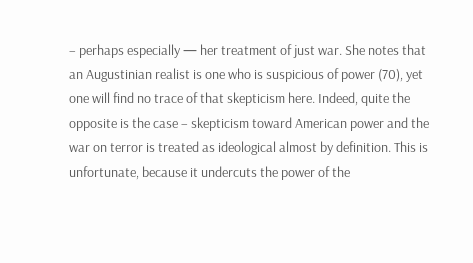– perhaps especially — her treatment of just war. She notes that an Augustinian realist is one who is suspicious of power (70), yet one will find no trace of that skepticism here. Indeed, quite the opposite is the case – skepticism toward American power and the war on terror is treated as ideological almost by definition. This is unfortunate, because it undercuts the power of the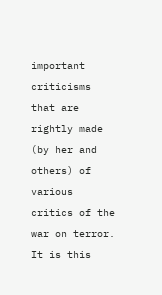important criticisms that are rightly made (by her and others) of various critics of the war on terror. It is this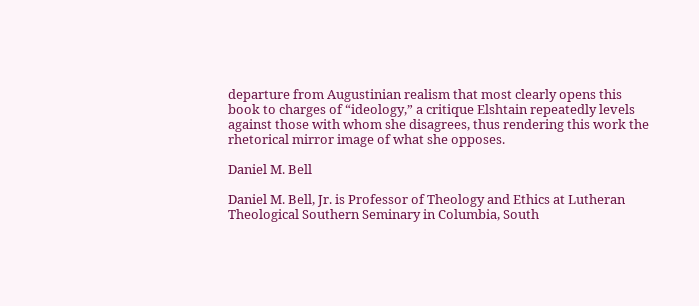departure from Augustinian realism that most clearly opens this book to charges of “ideology,” a critique Elshtain repeatedly levels against those with whom she disagrees, thus rendering this work the rhetorical mirror image of what she opposes.

Daniel M. Bell

Daniel M. Bell, Jr. is Professor of Theology and Ethics at Lutheran Theological Southern Seminary in Columbia, South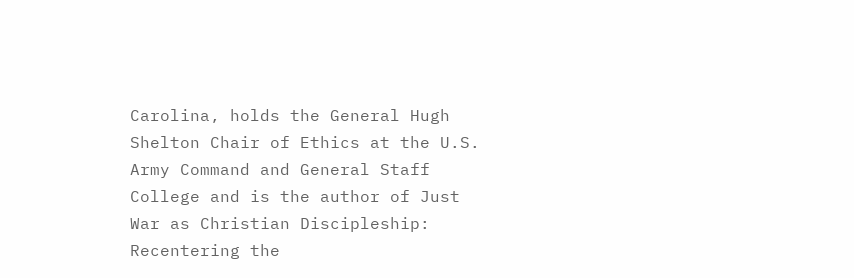Carolina, holds the General Hugh Shelton Chair of Ethics at the U.S. Army Command and General Staff College and is the author of Just War as Christian Discipleship: Recentering the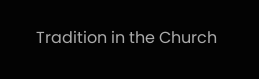Tradition in the Church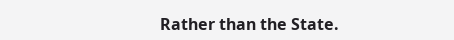Rather than the State.